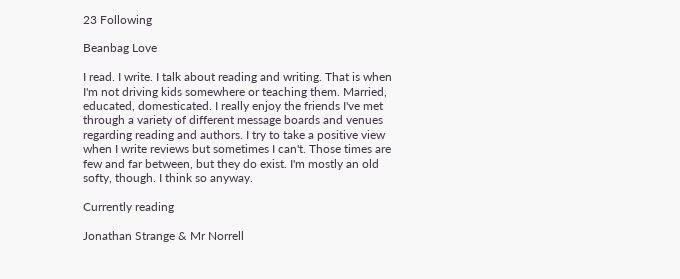23 Following

Beanbag Love

I read. I write. I talk about reading and writing. That is when I'm not driving kids somewhere or teaching them. Married, educated, domesticated. I really enjoy the friends I've met through a variety of different message boards and venues regarding reading and authors. I try to take a positive view when I write reviews but sometimes I can't. Those times are few and far between, but they do exist. I'm mostly an old softy, though. I think so anyway.

Currently reading

Jonathan Strange & Mr Norrell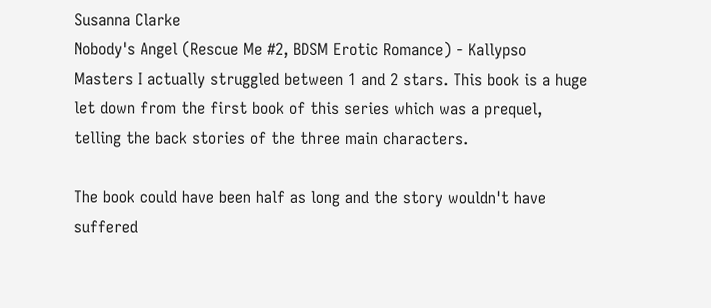Susanna Clarke
Nobody's Angel (Rescue Me #2, BDSM Erotic Romance) - Kallypso Masters I actually struggled between 1 and 2 stars. This book is a huge let down from the first book of this series which was a prequel, telling the back stories of the three main characters.

The book could have been half as long and the story wouldn't have suffered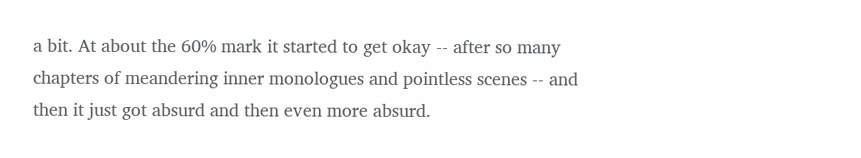a bit. At about the 60% mark it started to get okay -- after so many chapters of meandering inner monologues and pointless scenes -- and then it just got absurd and then even more absurd.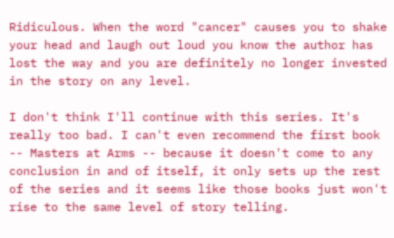Ridiculous. When the word "cancer" causes you to shake your head and laugh out loud you know the author has lost the way and you are definitely no longer invested in the story on any level.

I don't think I'll continue with this series. It's really too bad. I can't even recommend the first book -- Masters at Arms -- because it doesn't come to any conclusion in and of itself, it only sets up the rest of the series and it seems like those books just won't rise to the same level of story telling.